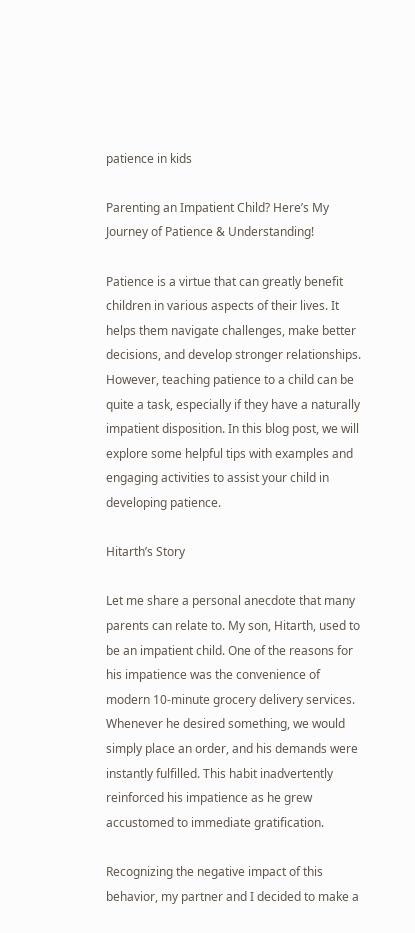patience in kids

Parenting an Impatient Child? Here’s My Journey of Patience & Understanding!

Patience is a virtue that can greatly benefit children in various aspects of their lives. It helps them navigate challenges, make better decisions, and develop stronger relationships. However, teaching patience to a child can be quite a task, especially if they have a naturally impatient disposition. In this blog post, we will explore some helpful tips with examples and engaging activities to assist your child in developing patience.

Hitarth’s Story

Let me share a personal anecdote that many parents can relate to. My son, Hitarth, used to be an impatient child. One of the reasons for his impatience was the convenience of modern 10-minute grocery delivery services. Whenever he desired something, we would simply place an order, and his demands were instantly fulfilled. This habit inadvertently reinforced his impatience as he grew accustomed to immediate gratification.

Recognizing the negative impact of this behavior, my partner and I decided to make a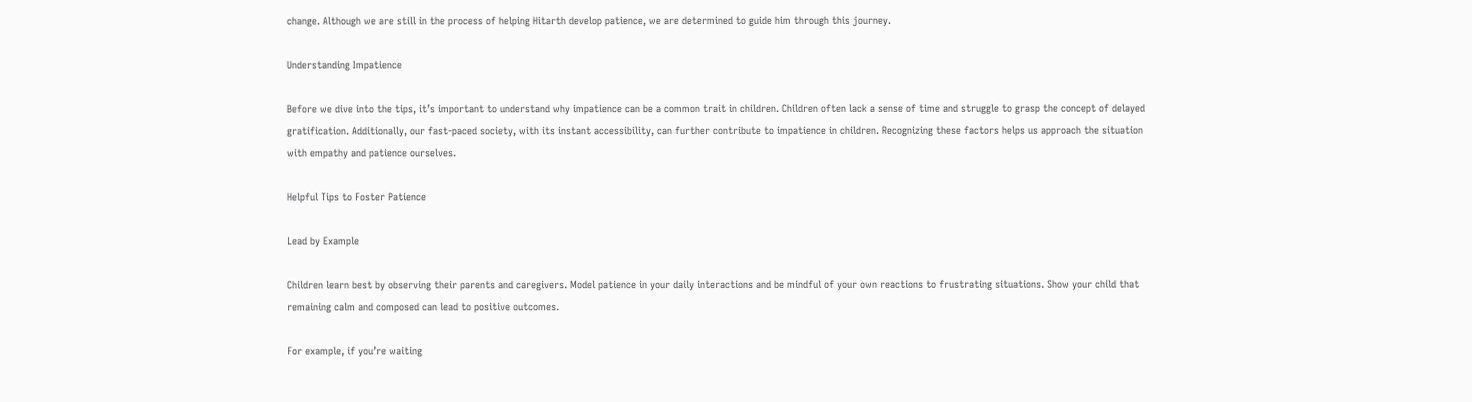change. Although we are still in the process of helping Hitarth develop patience, we are determined to guide him through this journey.

Understanding Impatience

Before we dive into the tips, it’s important to understand why impatience can be a common trait in children. Children often lack a sense of time and struggle to grasp the concept of delayed gratification. Additionally, our fast-paced society, with its instant accessibility, can further contribute to impatience in children. Recognizing these factors helps us approach the situation with empathy and patience ourselves.

Helpful Tips to Foster Patience

Lead by Example

Children learn best by observing their parents and caregivers. Model patience in your daily interactions and be mindful of your own reactions to frustrating situations. Show your child that remaining calm and composed can lead to positive outcomes.

For example, if you’re waiting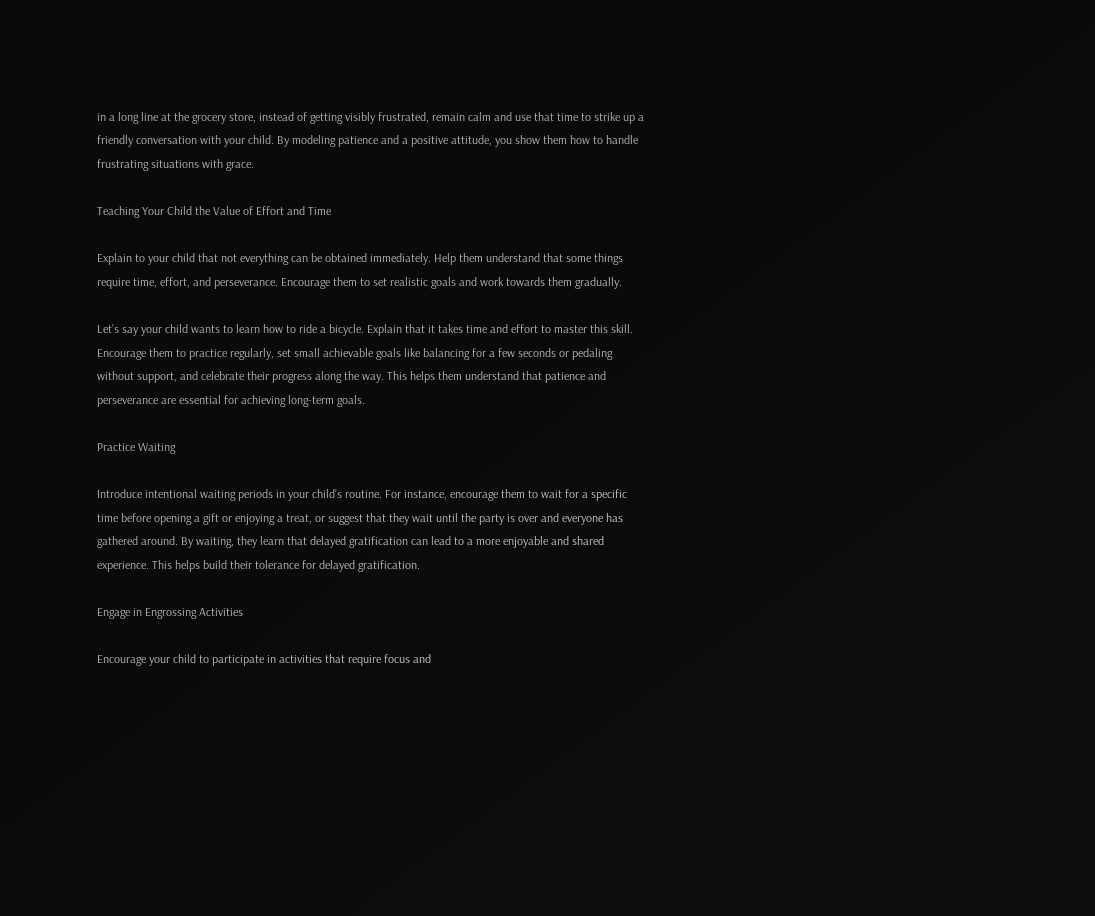in a long line at the grocery store, instead of getting visibly frustrated, remain calm and use that time to strike up a friendly conversation with your child. By modeling patience and a positive attitude, you show them how to handle frustrating situations with grace.

Teaching Your Child the Value of Effort and Time

Explain to your child that not everything can be obtained immediately. Help them understand that some things require time, effort, and perseverance. Encourage them to set realistic goals and work towards them gradually.

Let’s say your child wants to learn how to ride a bicycle. Explain that it takes time and effort to master this skill. Encourage them to practice regularly, set small achievable goals like balancing for a few seconds or pedaling without support, and celebrate their progress along the way. This helps them understand that patience and perseverance are essential for achieving long-term goals.

Practice Waiting

Introduce intentional waiting periods in your child’s routine. For instance, encourage them to wait for a specific time before opening a gift or enjoying a treat, or suggest that they wait until the party is over and everyone has gathered around. By waiting, they learn that delayed gratification can lead to a more enjoyable and shared experience. This helps build their tolerance for delayed gratification.

Engage in Engrossing Activities

Encourage your child to participate in activities that require focus and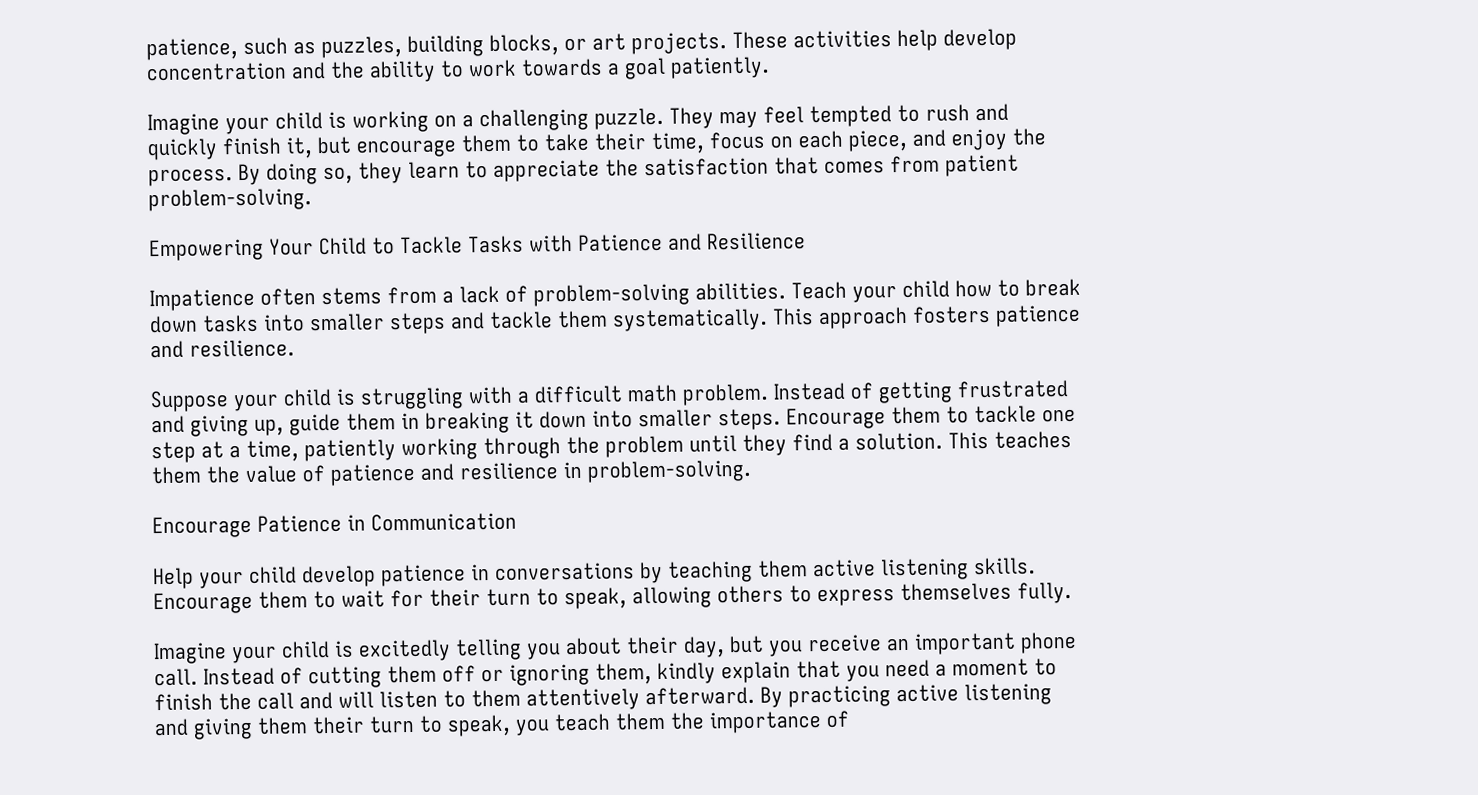patience, such as puzzles, building blocks, or art projects. These activities help develop concentration and the ability to work towards a goal patiently.

Imagine your child is working on a challenging puzzle. They may feel tempted to rush and quickly finish it, but encourage them to take their time, focus on each piece, and enjoy the process. By doing so, they learn to appreciate the satisfaction that comes from patient problem-solving.

Empowering Your Child to Tackle Tasks with Patience and Resilience

Impatience often stems from a lack of problem-solving abilities. Teach your child how to break down tasks into smaller steps and tackle them systematically. This approach fosters patience and resilience.

Suppose your child is struggling with a difficult math problem. Instead of getting frustrated and giving up, guide them in breaking it down into smaller steps. Encourage them to tackle one step at a time, patiently working through the problem until they find a solution. This teaches them the value of patience and resilience in problem-solving.

Encourage Patience in Communication

Help your child develop patience in conversations by teaching them active listening skills. Encourage them to wait for their turn to speak, allowing others to express themselves fully.

Imagine your child is excitedly telling you about their day, but you receive an important phone call. Instead of cutting them off or ignoring them, kindly explain that you need a moment to finish the call and will listen to them attentively afterward. By practicing active listening and giving them their turn to speak, you teach them the importance of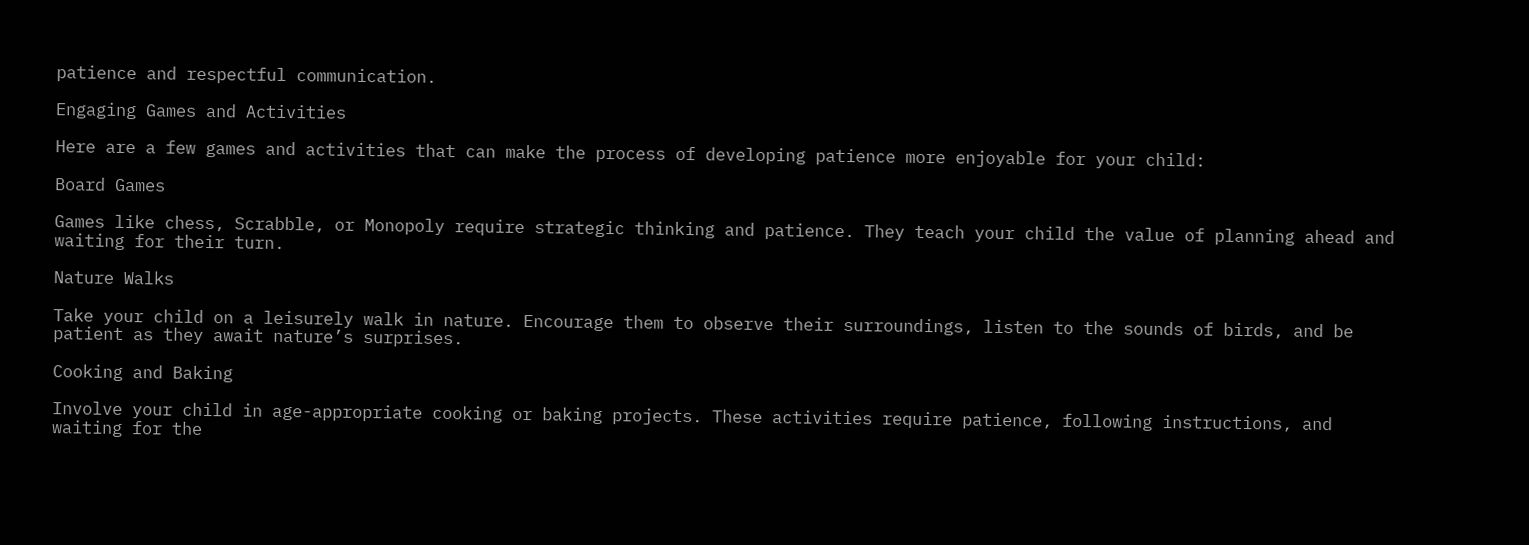patience and respectful communication.

Engaging Games and Activities

Here are a few games and activities that can make the process of developing patience more enjoyable for your child:

Board Games

Games like chess, Scrabble, or Monopoly require strategic thinking and patience. They teach your child the value of planning ahead and waiting for their turn.

Nature Walks

Take your child on a leisurely walk in nature. Encourage them to observe their surroundings, listen to the sounds of birds, and be patient as they await nature’s surprises.

Cooking and Baking

Involve your child in age-appropriate cooking or baking projects. These activities require patience, following instructions, and waiting for the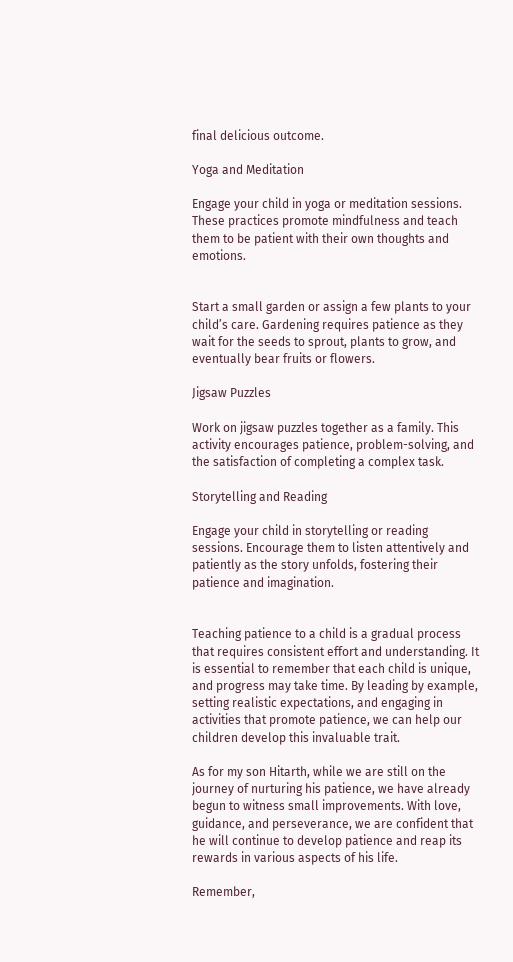final delicious outcome.

Yoga and Meditation

Engage your child in yoga or meditation sessions. These practices promote mindfulness and teach them to be patient with their own thoughts and emotions.


Start a small garden or assign a few plants to your child’s care. Gardening requires patience as they wait for the seeds to sprout, plants to grow, and eventually bear fruits or flowers.

Jigsaw Puzzles

Work on jigsaw puzzles together as a family. This activity encourages patience, problem-solving, and the satisfaction of completing a complex task.

Storytelling and Reading

Engage your child in storytelling or reading sessions. Encourage them to listen attentively and patiently as the story unfolds, fostering their patience and imagination.


Teaching patience to a child is a gradual process that requires consistent effort and understanding. It is essential to remember that each child is unique, and progress may take time. By leading by example, setting realistic expectations, and engaging in activities that promote patience, we can help our children develop this invaluable trait.

As for my son Hitarth, while we are still on the journey of nurturing his patience, we have already begun to witness small improvements. With love, guidance, and perseverance, we are confident that he will continue to develop patience and reap its rewards in various aspects of his life.

Remember,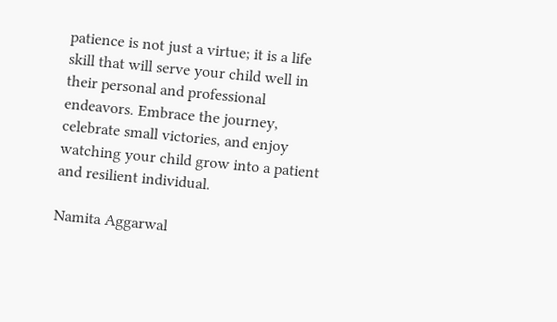patience is not just a virtue; it is a life skill that will serve your child well in their personal and professional endeavors. Embrace the journey, celebrate small victories, and enjoy watching your child grow into a patient and resilient individual.

Namita Aggarwal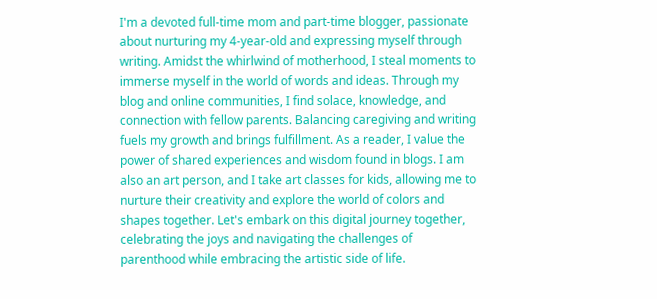I'm a devoted full-time mom and part-time blogger, passionate about nurturing my 4-year-old and expressing myself through writing. Amidst the whirlwind of motherhood, I steal moments to immerse myself in the world of words and ideas. Through my blog and online communities, I find solace, knowledge, and connection with fellow parents. Balancing caregiving and writing fuels my growth and brings fulfillment. As a reader, I value the power of shared experiences and wisdom found in blogs. I am also an art person, and I take art classes for kids, allowing me to nurture their creativity and explore the world of colors and shapes together. Let's embark on this digital journey together, celebrating the joys and navigating the challenges of parenthood while embracing the artistic side of life.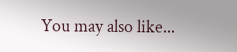You may also like...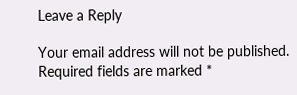Leave a Reply

Your email address will not be published. Required fields are marked *